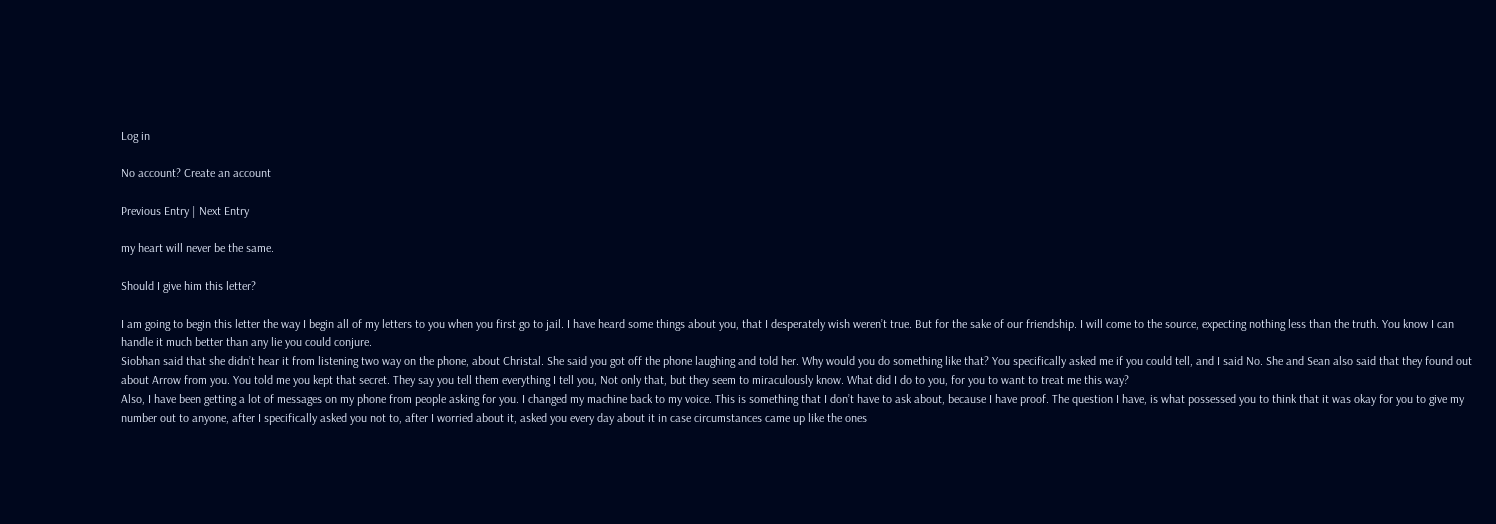Log in

No account? Create an account

Previous Entry | Next Entry

my heart will never be the same.

Should I give him this letter?

I am going to begin this letter the way I begin all of my letters to you when you first go to jail. I have heard some things about you, that I desperately wish weren’t true. But for the sake of our friendship. I will come to the source, expecting nothing less than the truth. You know I can handle it much better than any lie you could conjure.
Siobhan said that she didn’t hear it from listening two way on the phone, about Christal. She said you got off the phone laughing and told her. Why would you do something like that? You specifically asked me if you could tell, and I said No. She and Sean also said that they found out about Arrow from you. You told me you kept that secret. They say you tell them everything I tell you, Not only that, but they seem to miraculously know. What did I do to you, for you to want to treat me this way?
Also, I have been getting a lot of messages on my phone from people asking for you. I changed my machine back to my voice. This is something that I don’t have to ask about, because I have proof. The question I have, is what possessed you to think that it was okay for you to give my number out to anyone, after I specifically asked you not to, after I worried about it, asked you every day about it in case circumstances came up like the ones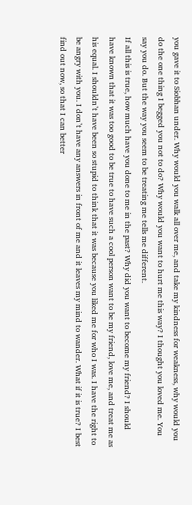you gave it to Siobhan under. Why would you walk all over me, and take my kindness for weakness, why would you do the one thing I begged you not to do? Why would you want to hurt me this way? I thought you loved me. You say you do. But the way you seem to be treating me tells me different.
If all this is true, how much have you done to me in the past? Why did you want to become my friend? I should have known that it was too good to be true to have such a cool person want to be my friend, love me, and treat me as his equal. I shouldn’t have been so stupid to think that it was because you liked me for who I was. I have the right to be angry with you. I don’t have any answers in front of me and it leaves my mind to wander. What if it is true? I best find out now, so that I can better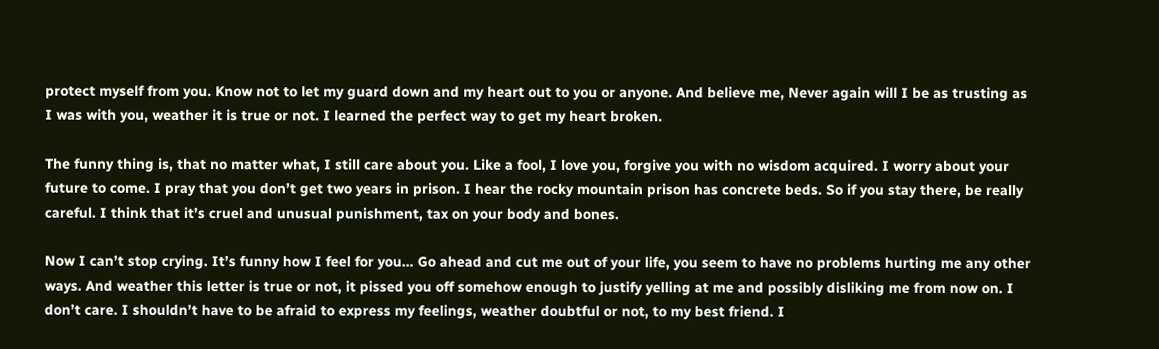protect myself from you. Know not to let my guard down and my heart out to you or anyone. And believe me, Never again will I be as trusting as I was with you, weather it is true or not. I learned the perfect way to get my heart broken.

The funny thing is, that no matter what, I still care about you. Like a fool, I love you, forgive you with no wisdom acquired. I worry about your future to come. I pray that you don’t get two years in prison. I hear the rocky mountain prison has concrete beds. So if you stay there, be really careful. I think that it’s cruel and unusual punishment, tax on your body and bones.

Now I can’t stop crying. It’s funny how I feel for you… Go ahead and cut me out of your life, you seem to have no problems hurting me any other ways. And weather this letter is true or not, it pissed you off somehow enough to justify yelling at me and possibly disliking me from now on. I don’t care. I shouldn’t have to be afraid to express my feelings, weather doubtful or not, to my best friend. I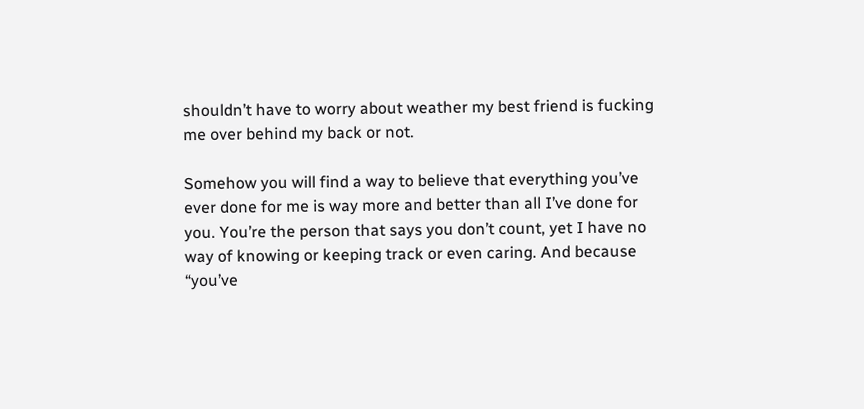shouldn’t have to worry about weather my best friend is fucking me over behind my back or not.

Somehow you will find a way to believe that everything you’ve ever done for me is way more and better than all I’ve done for you. You’re the person that says you don’t count, yet I have no way of knowing or keeping track or even caring. And because “you’ve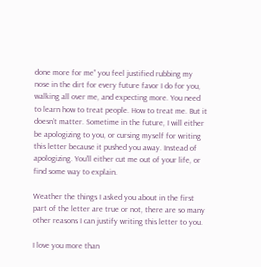done more for me” you feel justified rubbing my nose in the dirt for every future favor I do for you, walking all over me, and expecting more. You need to learn how to treat people. How to treat me. But it doesn’t matter. Sometime in the future, I will either be apologizing to you, or cursing myself for writing this letter because it pushed you away. Instead of apologizing. You’ll either cut me out of your life, or find some way to explain.

Weather the things I asked you about in the first part of the letter are true or not, there are so many other reasons I can justify writing this letter to you.

I love you more than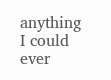anything I could ever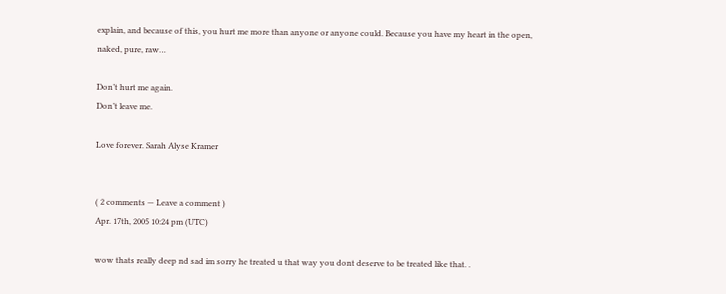explain, and because of this, you hurt me more than anyone or anyone could. Because you have my heart in the open, naked, pure, raw…

Don’t hurt me again.
Don’t leave me.

Love forever. Sarah Alyse Kramer


( 2 comments — Leave a comment )
Apr. 17th, 2005 10:24 pm (UTC)

wow thats really deep nd sad im sorry he treated u that way you dont deserve to be treated like that. .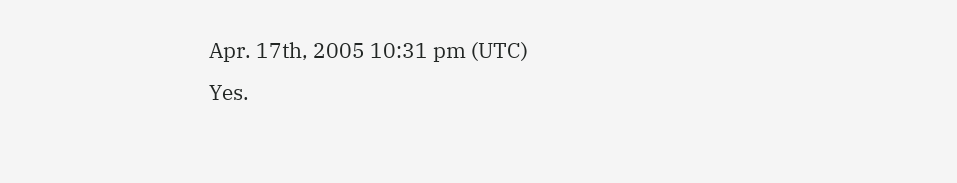Apr. 17th, 2005 10:31 pm (UTC)
Yes.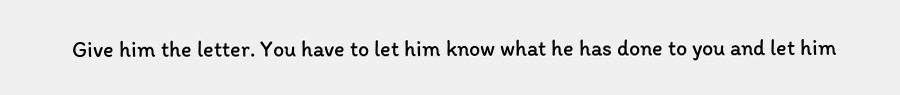Give him the letter. You have to let him know what he has done to you and let him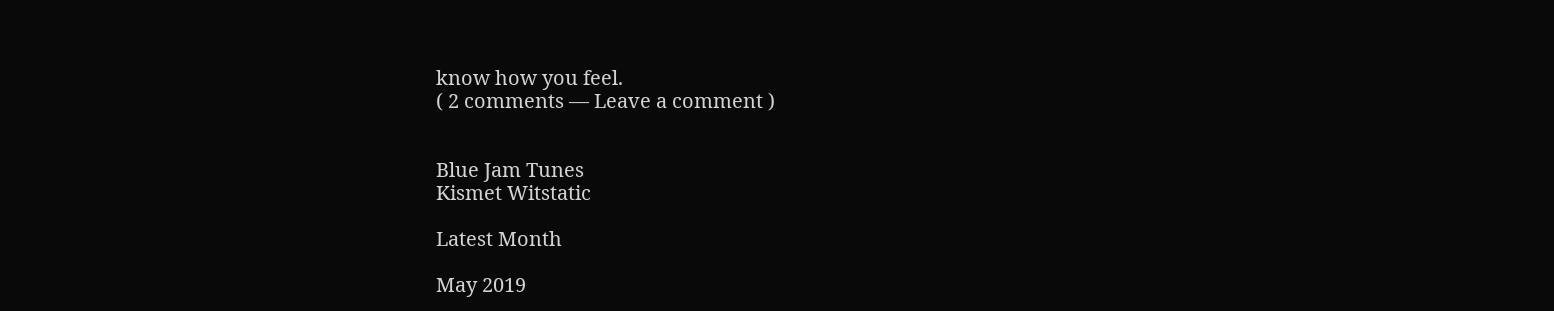know how you feel.
( 2 comments — Leave a comment )


Blue Jam Tunes
Kismet Witstatic

Latest Month

May 2019